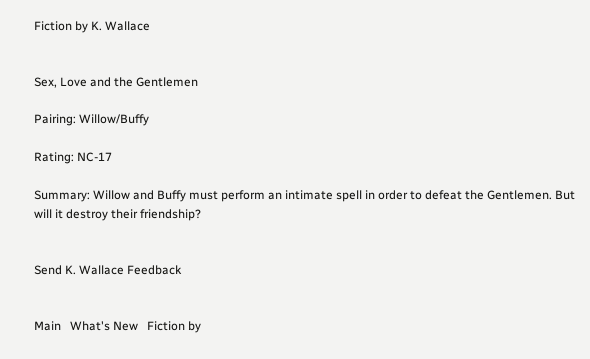Fiction by K. Wallace


Sex, Love and the Gentlemen

Pairing: Willow/Buffy

Rating: NC-17

Summary: Willow and Buffy must perform an intimate spell in order to defeat the Gentlemen. But will it destroy their friendship?


Send K. Wallace Feedback


Main   What's New   Fiction by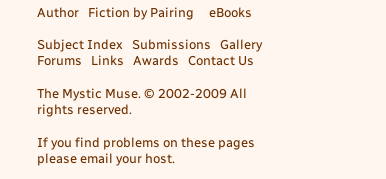Author   Fiction by Pairing     eBooks

Subject Index   Submissions   Gallery   Forums   Links   Awards   Contact Us

The Mystic Muse. © 2002-2009 All rights reserved.

If you find problems on these pages please email your host.